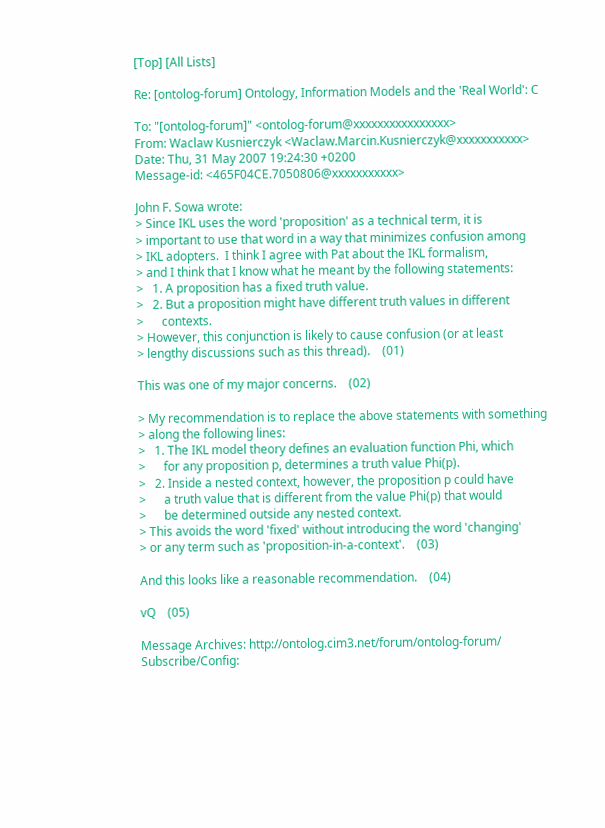[Top] [All Lists]

Re: [ontolog-forum] Ontology, Information Models and the 'Real World': C

To: "[ontolog-forum]" <ontolog-forum@xxxxxxxxxxxxxxxx>
From: Waclaw Kusnierczyk <Waclaw.Marcin.Kusnierczyk@xxxxxxxxxxx>
Date: Thu, 31 May 2007 19:24:30 +0200
Message-id: <465F04CE.7050806@xxxxxxxxxxx>

John F. Sowa wrote:
> Since IKL uses the word 'proposition' as a technical term, it is
> important to use that word in a way that minimizes confusion among
> IKL adopters.  I think I agree with Pat about the IKL formalism,
> and I think that I know what he meant by the following statements:
>   1. A proposition has a fixed truth value.
>   2. But a proposition might have different truth values in different
>      contexts.
> However, this conjunction is likely to cause confusion (or at least
> lengthy discussions such as this thread).    (01)

This was one of my major concerns.    (02)

> My recommendation is to replace the above statements with something
> along the following lines:
>   1. The IKL model theory defines an evaluation function Phi, which
>      for any proposition p, determines a truth value Phi(p).
>   2. Inside a nested context, however, the proposition p could have
>      a truth value that is different from the value Phi(p) that would
>      be determined outside any nested context.
> This avoids the word 'fixed' without introducing the word 'changing'
> or any term such as 'proposition-in-a-context'.    (03)

And this looks like a reasonable recommendation.    (04)

vQ    (05)

Message Archives: http://ontolog.cim3.net/forum/ontolog-forum/
Subscribe/Config: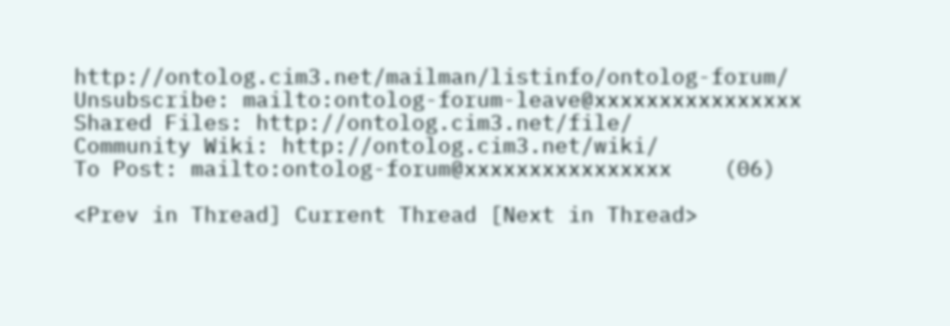http://ontolog.cim3.net/mailman/listinfo/ontolog-forum/
Unsubscribe: mailto:ontolog-forum-leave@xxxxxxxxxxxxxxxx
Shared Files: http://ontolog.cim3.net/file/
Community Wiki: http://ontolog.cim3.net/wiki/
To Post: mailto:ontolog-forum@xxxxxxxxxxxxxxxx    (06)

<Prev in Thread] Current Thread [Next in Thread>